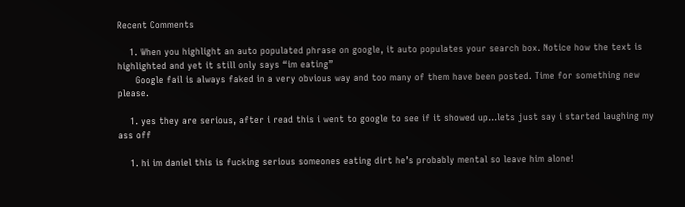Recent Comments

    1. When you highlight an auto populated phrase on google, it auto populates your search box. Notice how the text is highlighted and yet it still only says “im eating”
      Google fail is always faked in a very obvious way and too many of them have been posted. Time for something new please.

    1. yes they are serious, after i read this i went to google to see if it showed up…lets just say i started laughing my ass off

    1. hi im daniel this is fucking serious someones eating dirt he’s probably mental so leave him alone!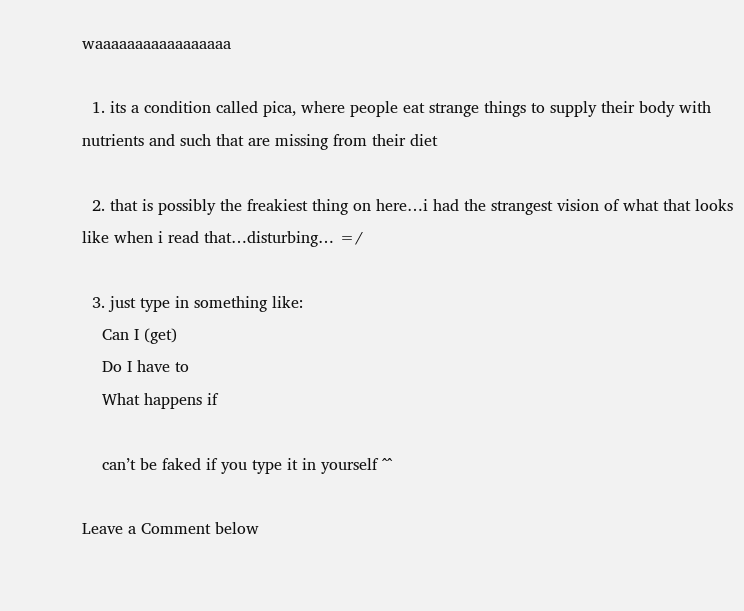waaaaaaaaaaaaaaaaa

  1. its a condition called pica, where people eat strange things to supply their body with nutrients and such that are missing from their diet

  2. that is possibly the freakiest thing on here…i had the strangest vision of what that looks like when i read that…disturbing… =/

  3. just type in something like:
    Can I (get)
    Do I have to
    What happens if

    can’t be faked if you type it in yourself ^^

Leave a Comment below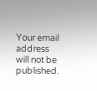Your email address will not be published.